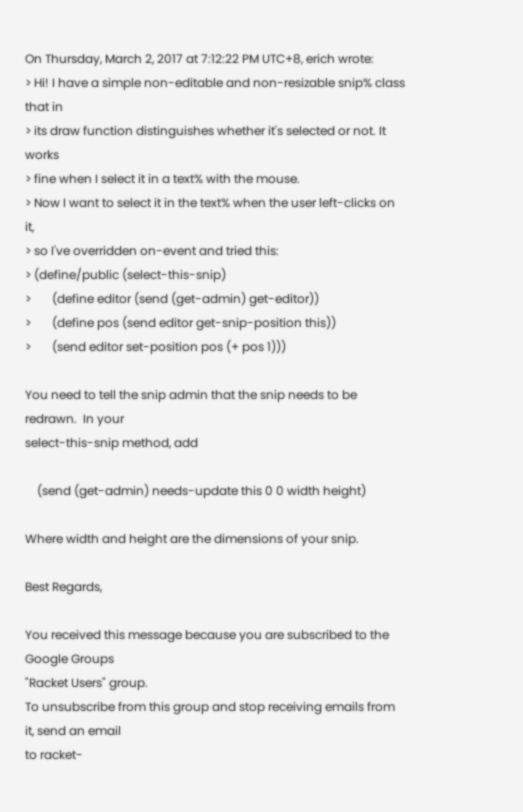On Thursday, March 2, 2017 at 7:12:22 PM UTC+8, erich wrote:
> Hi! I have a simple non-editable and non-resizable snip% class that in
> its draw function distinguishes whether it's selected or not. It works
> fine when I select it in a text% with the mouse.
> Now I want to select it in the text% when the user left-clicks on it,
> so I've overridden on-event and tried this:
> (define/public (select-this-snip)
>       (define editor (send (get-admin) get-editor))
>       (define pos (send editor get-snip-position this))
>       (send editor set-position pos (+ pos 1)))

You need to tell the snip admin that the snip needs to be redrawn.  In your
select-this-snip method, add

    (send (get-admin) needs-update this 0 0 width height)

Where width and height are the dimensions of your snip.

Best Regards,

You received this message because you are subscribed to the Google Groups
"Racket Users" group.
To unsubscribe from this group and stop receiving emails from it, send an email
to racket-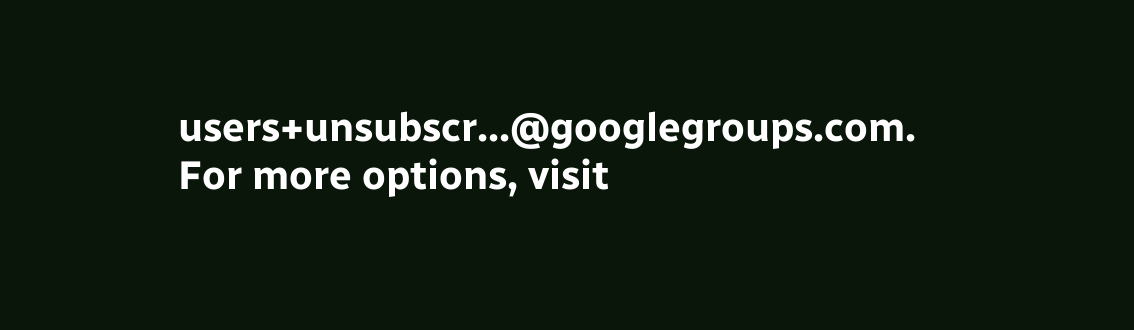users+unsubscr...@googlegroups.com.
For more options, visit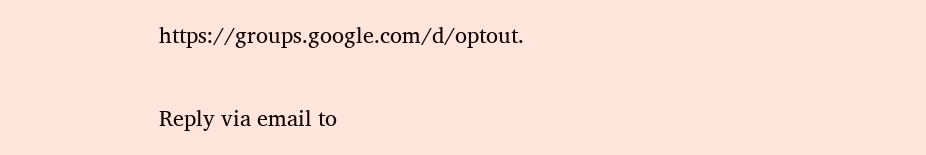https://groups.google.com/d/optout.

Reply via email to